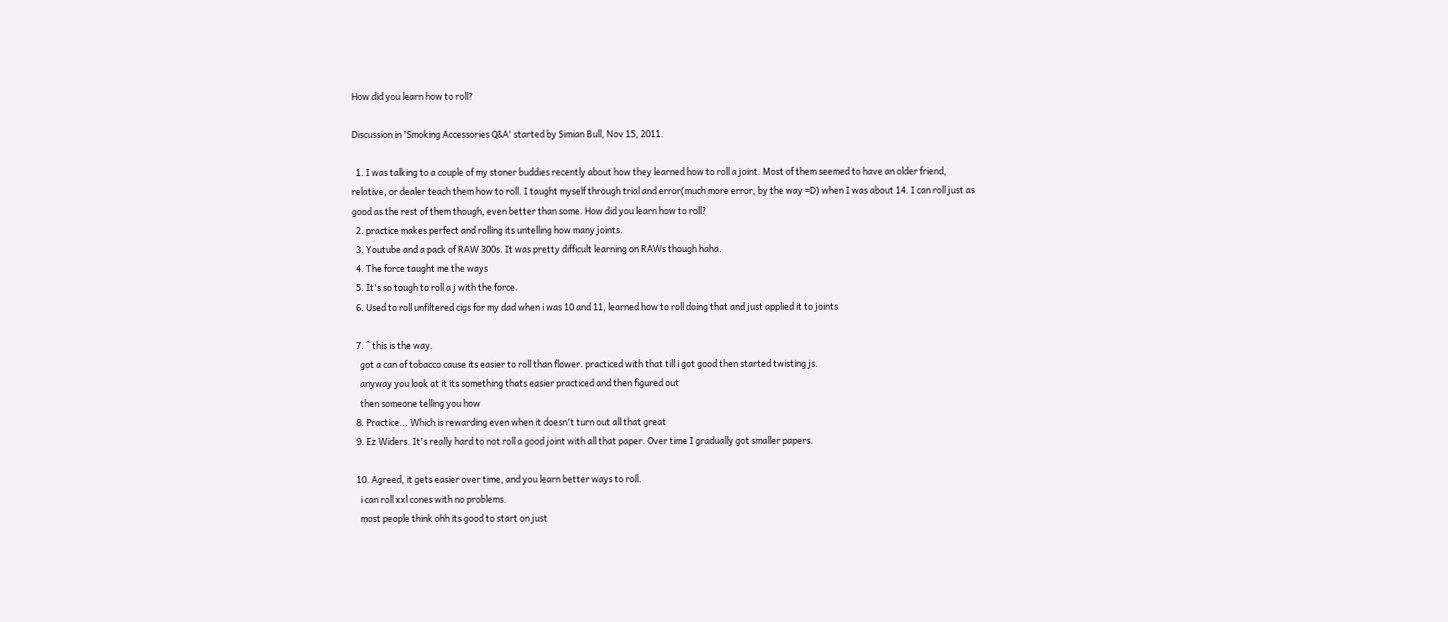How did you learn how to roll?

Discussion in 'Smoking Accessories Q&A' started by Simian Bull, Nov 15, 2011.

  1. I was talking to a couple of my stoner buddies recently about how they learned how to roll a joint. Most of them seemed to have an older friend, relative, or dealer teach them how to roll. I taught myself through trial and error(much more error, by the way =D) when I was about 14. I can roll just as good as the rest of them though, even better than some. How did you learn how to roll?
  2. practice makes perfect and rolling its untelling how many joints.
  3. Youtube and a pack of RAW 300s. It was pretty difficult learning on RAWs though haha.
  4. The force taught me the ways
  5. It's so tough to roll a j with the force.
  6. Used to roll unfiltered cigs for my dad when i was 10 and 11, learned how to roll doing that and just applied it to joints

  7. ^ this is the way.
    got a can of tobacco cause its easier to roll than flower. practiced with that till i got good then started twisting js.
    anyway you look at it its something thats easier practiced and then figured out
    then someone telling you how
  8. Practice... Which is rewarding even when it doesn't turn out all that great
  9. Ez Widers. It's really hard to not roll a good joint with all that paper. Over time I gradually got smaller papers.

  10. Agreed, it gets easier over time, and you learn better ways to roll.
    i can roll xxl cones with no problems.
    most people think ohh its good to start on just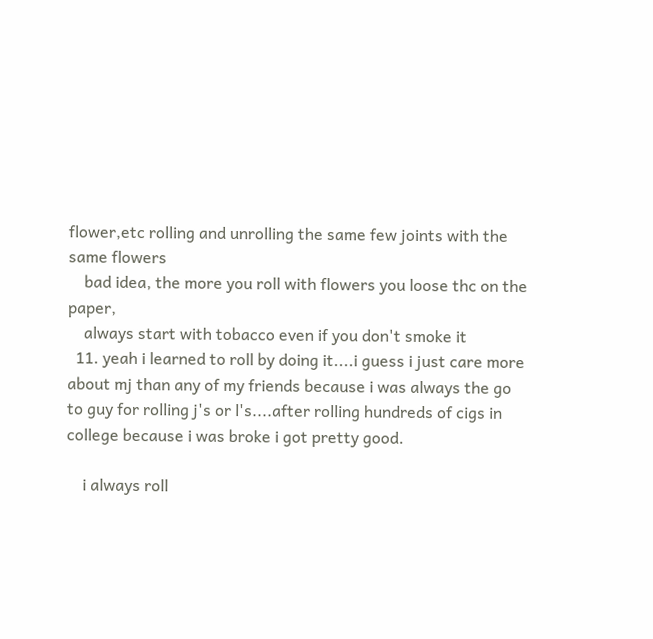flower,etc rolling and unrolling the same few joints with the same flowers
    bad idea, the more you roll with flowers you loose thc on the paper,
    always start with tobacco even if you don't smoke it
  11. yeah i learned to roll by doing it....i guess i just care more about mj than any of my friends because i was always the go to guy for rolling j's or l's....after rolling hundreds of cigs in college because i was broke i got pretty good.

    i always roll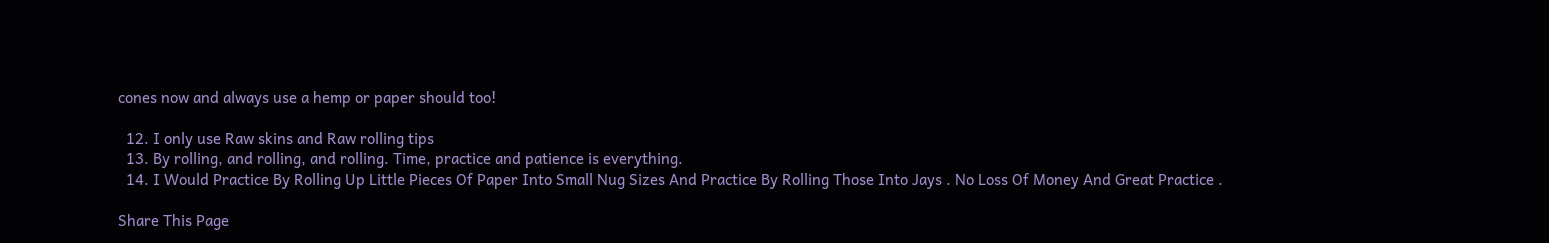cones now and always use a hemp or paper should too!

  12. I only use Raw skins and Raw rolling tips
  13. By rolling, and rolling, and rolling. Time, practice and patience is everything.
  14. I Would Practice By Rolling Up Little Pieces Of Paper Into Small Nug Sizes And Practice By Rolling Those Into Jays . No Loss Of Money And Great Practice .

Share This Page